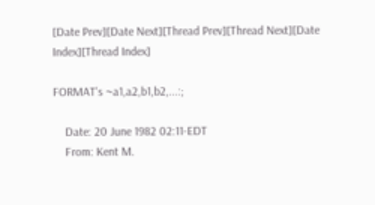[Date Prev][Date Next][Thread Prev][Thread Next][Date Index][Thread Index]

FORMAT's ~a1,a2,b1,b2,...:;

    Date: 20 June 1982 02:11-EDT
    From: Kent M.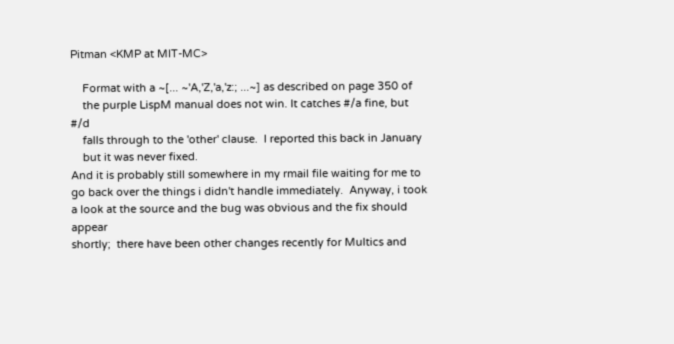Pitman <KMP at MIT-MC>

    Format with a ~[... ~'A,'Z,'a,'z:; ...~] as described on page 350 of
    the purple LispM manual does not win. It catches #/a fine, but #/d
    falls through to the 'other' clause.  I reported this back in January
    but it was never fixed.
And it is probably still somewhere in my rmail file waiting for me to
go back over the things i didn't handle immediately.  Anyway, i took
a look at the source and the bug was obvious and the fix should appear
shortly;  there have been other changes recently for Multics and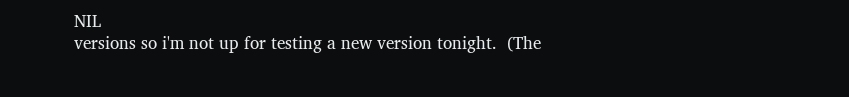NIL
versions so i'm not up for testing a new version tonight.  (The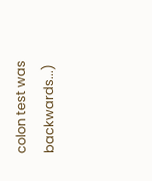colon test was backwards...)